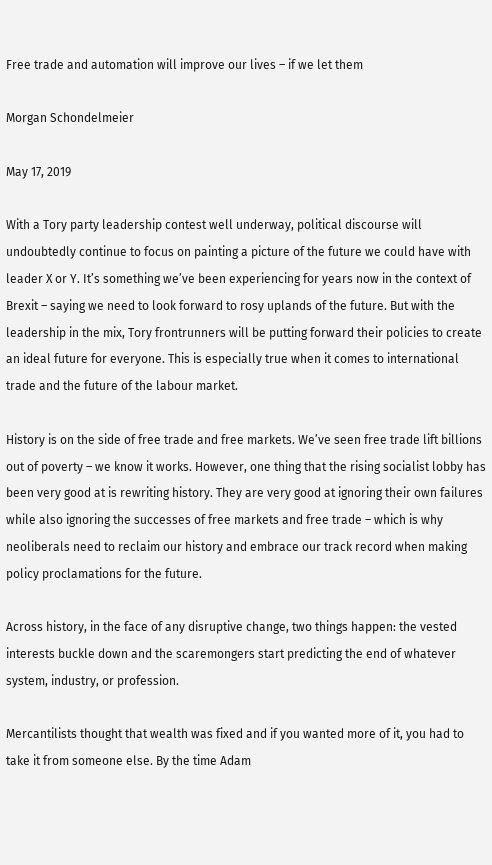Free trade and automation will improve our lives – if we let them

Morgan Schondelmeier

May 17, 2019

With a Tory party leadership contest well underway, political discourse will undoubtedly continue to focus on painting a picture of the future we could have with leader X or Y. It’s something we’ve been experiencing for years now in the context of Brexit – saying we need to look forward to rosy uplands of the future. But with the leadership in the mix, Tory frontrunners will be putting forward their policies to create an ideal future for everyone. This is especially true when it comes to international trade and the future of the labour market.

History is on the side of free trade and free markets. We’ve seen free trade lift billions out of poverty – we know it works. However, one thing that the rising socialist lobby has been very good at is rewriting history. They are very good at ignoring their own failures while also ignoring the successes of free markets and free trade – which is why neoliberals need to reclaim our history and embrace our track record when making policy proclamations for the future.

Across history, in the face of any disruptive change, two things happen: the vested interests buckle down and the scaremongers start predicting the end of whatever system, industry, or profession.

Mercantilists thought that wealth was fixed and if you wanted more of it, you had to take it from someone else. By the time Adam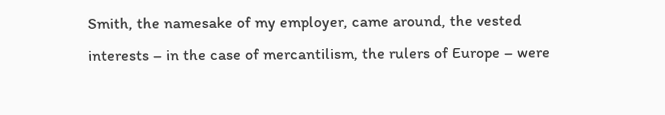Smith, the namesake of my employer, came around, the vested interests – in the case of mercantilism, the rulers of Europe – were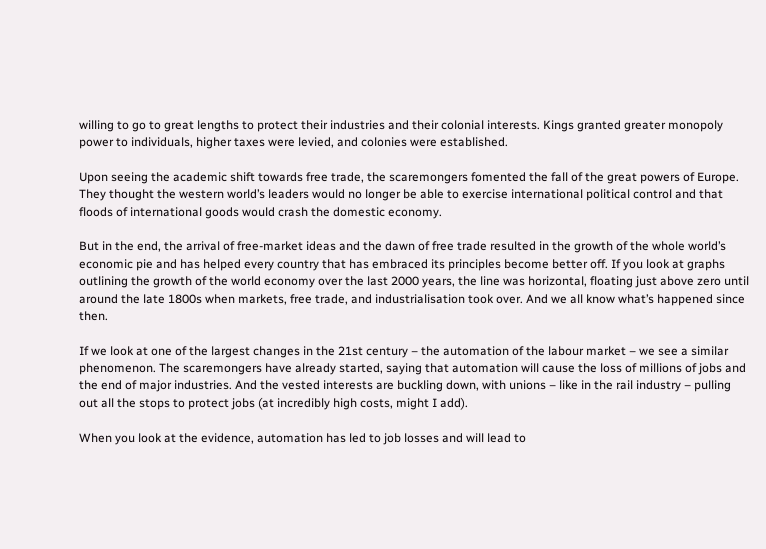willing to go to great lengths to protect their industries and their colonial interests. Kings granted greater monopoly power to individuals, higher taxes were levied, and colonies were established.

Upon seeing the academic shift towards free trade, the scaremongers fomented the fall of the great powers of Europe. They thought the western world’s leaders would no longer be able to exercise international political control and that floods of international goods would crash the domestic economy.

But in the end, the arrival of free-market ideas and the dawn of free trade resulted in the growth of the whole world’s economic pie and has helped every country that has embraced its principles become better off. If you look at graphs outlining the growth of the world economy over the last 2000 years, the line was horizontal, floating just above zero until around the late 1800s when markets, free trade, and industrialisation took over. And we all know what’s happened since then.

If we look at one of the largest changes in the 21st century – the automation of the labour market – we see a similar phenomenon. The scaremongers have already started, saying that automation will cause the loss of millions of jobs and the end of major industries. And the vested interests are buckling down, with unions – like in the rail industry – pulling out all the stops to protect jobs (at incredibly high costs, might I add).

When you look at the evidence, automation has led to job losses and will lead to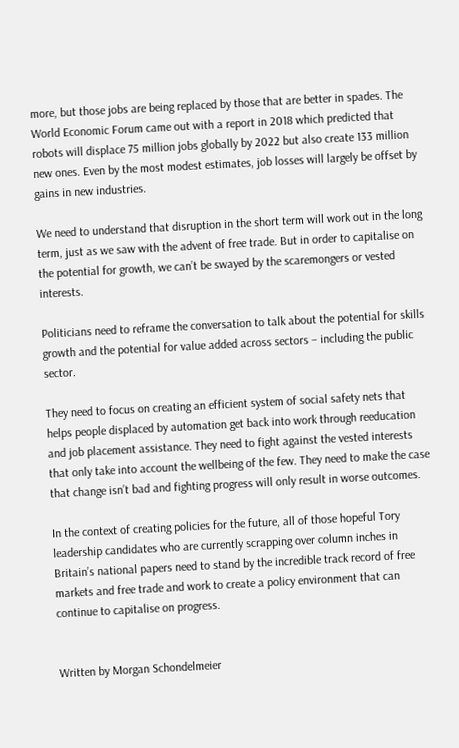more, but those jobs are being replaced by those that are better in spades. The World Economic Forum came out with a report in 2018 which predicted that robots will displace 75 million jobs globally by 2022 but also create 133 million new ones. Even by the most modest estimates, job losses will largely be offset by gains in new industries.

We need to understand that disruption in the short term will work out in the long term, just as we saw with the advent of free trade. But in order to capitalise on the potential for growth, we can’t be swayed by the scaremongers or vested interests.

Politicians need to reframe the conversation to talk about the potential for skills growth and the potential for value added across sectors – including the public sector.

They need to focus on creating an efficient system of social safety nets that helps people displaced by automation get back into work through reeducation and job placement assistance. They need to fight against the vested interests that only take into account the wellbeing of the few. They need to make the case that change isn’t bad and fighting progress will only result in worse outcomes.

In the context of creating policies for the future, all of those hopeful Tory leadership candidates who are currently scrapping over column inches in Britain’s national papers need to stand by the incredible track record of free markets and free trade and work to create a policy environment that can continue to capitalise on progress.


Written by Morgan Schondelmeier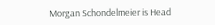Morgan Schondelmeier is Head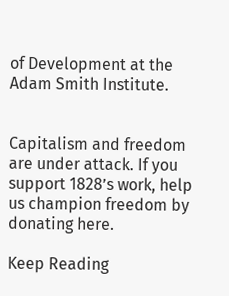of Development at the Adam Smith Institute.


Capitalism and freedom are under attack. If you support 1828’s work, help us champion freedom by donating here.

Keep Reading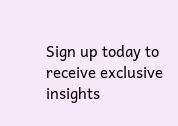Sign up today to receive exclusive insights